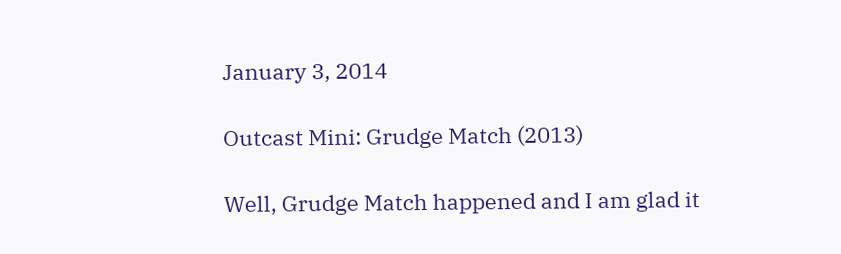January 3, 2014

Outcast Mini: Grudge Match (2013)

Well, Grudge Match happened and I am glad it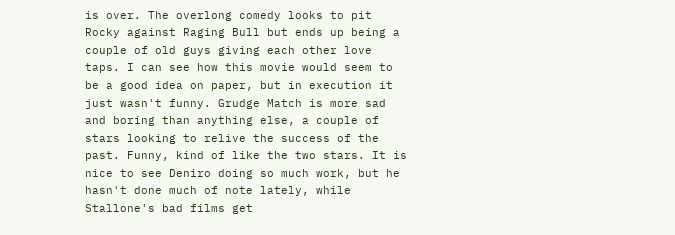is over. The overlong comedy looks to pit Rocky against Raging Bull but ends up being a couple of old guys giving each other love taps. I can see how this movie would seem to be a good idea on paper, but in execution it just wasn't funny. Grudge Match is more sad and boring than anything else, a couple of stars looking to relive the success of the past. Funny, kind of like the two stars. It is nice to see Deniro doing so much work, but he hasn't done much of note lately, while Stallone's bad films get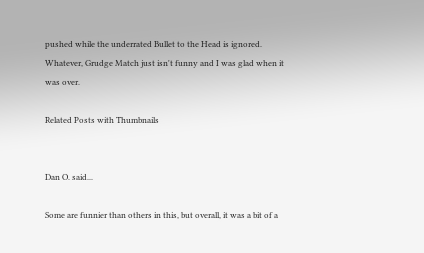pushed while the underrated Bullet to the Head is ignored. Whatever, Grudge Match just isn't funny and I was glad when it was over.

Related Posts with Thumbnails


Dan O. said...

Some are funnier than others in this, but overall, it was a bit of a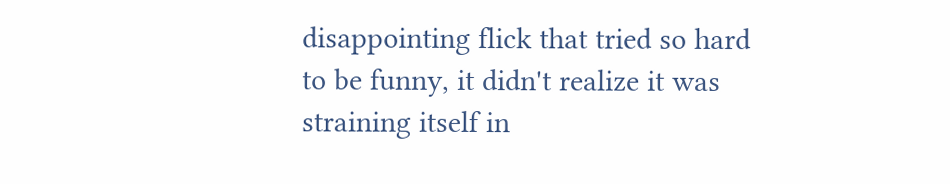disappointing flick that tried so hard to be funny, it didn't realize it was straining itself in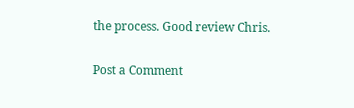the process. Good review Chris.

Post a Comment